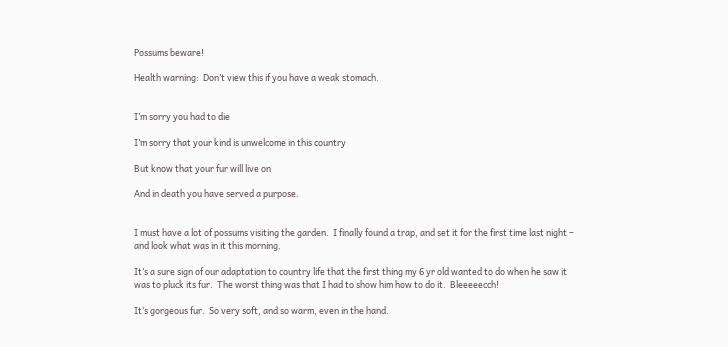Possums beware!

Health warning:  Don’t view this if you have a weak stomach.


I’m sorry you had to die

I’m sorry that your kind is unwelcome in this country

But know that your fur will live on

And in death you have served a purpose.


I must have a lot of possums visiting the garden.  I finally found a trap, and set it for the first time last night – and look what was in it this morning.

It’s a sure sign of our adaptation to country life that the first thing my 6 yr old wanted to do when he saw it was to pluck its fur.  The worst thing was that I had to show him how to do it.  Bleeeeecch!

It’s gorgeous fur.  So very soft, and so warm, even in the hand.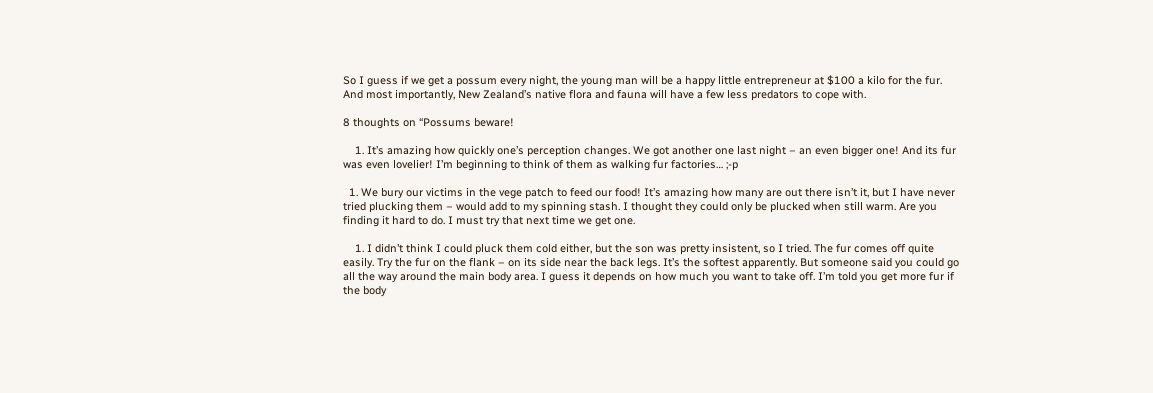So I guess if we get a possum every night, the young man will be a happy little entrepreneur at $100 a kilo for the fur.  And most importantly, New Zealand’s native flora and fauna will have a few less predators to cope with.

8 thoughts on “Possums beware!

    1. It’s amazing how quickly one’s perception changes. We got another one last night – an even bigger one! And its fur was even lovelier! I’m beginning to think of them as walking fur factories… ;-p

  1. We bury our victims in the vege patch to feed our food! It’s amazing how many are out there isn’t it, but I have never tried plucking them – would add to my spinning stash. I thought they could only be plucked when still warm. Are you finding it hard to do. I must try that next time we get one.

    1. I didn’t think I could pluck them cold either, but the son was pretty insistent, so I tried. The fur comes off quite easily. Try the fur on the flank – on its side near the back legs. It’s the softest apparently. But someone said you could go all the way around the main body area. I guess it depends on how much you want to take off. I’m told you get more fur if the body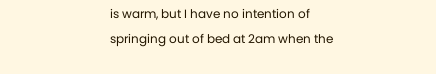is warm, but I have no intention of springing out of bed at 2am when the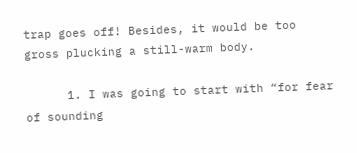trap goes off! Besides, it would be too gross plucking a still-warm body.

      1. I was going to start with “for fear of sounding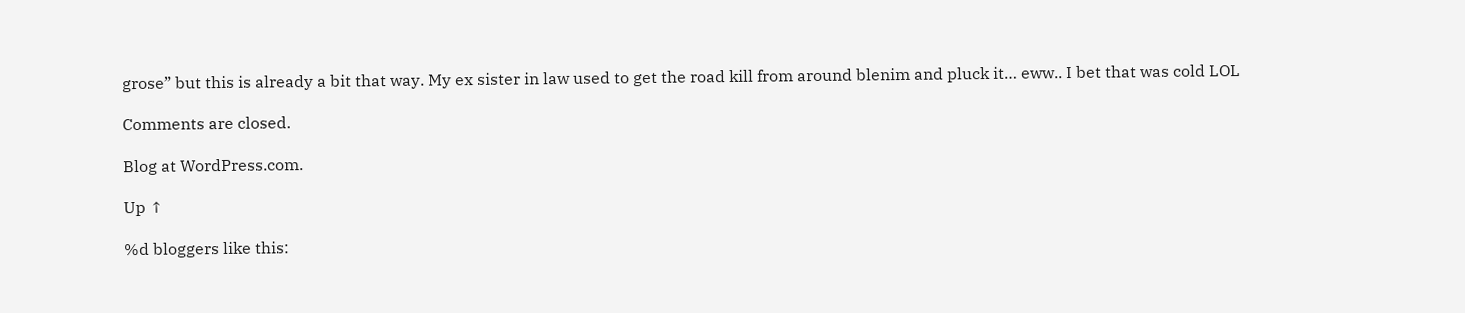grose” but this is already a bit that way. My ex sister in law used to get the road kill from around blenim and pluck it… eww.. I bet that was cold LOL

Comments are closed.

Blog at WordPress.com.

Up ↑

%d bloggers like this: